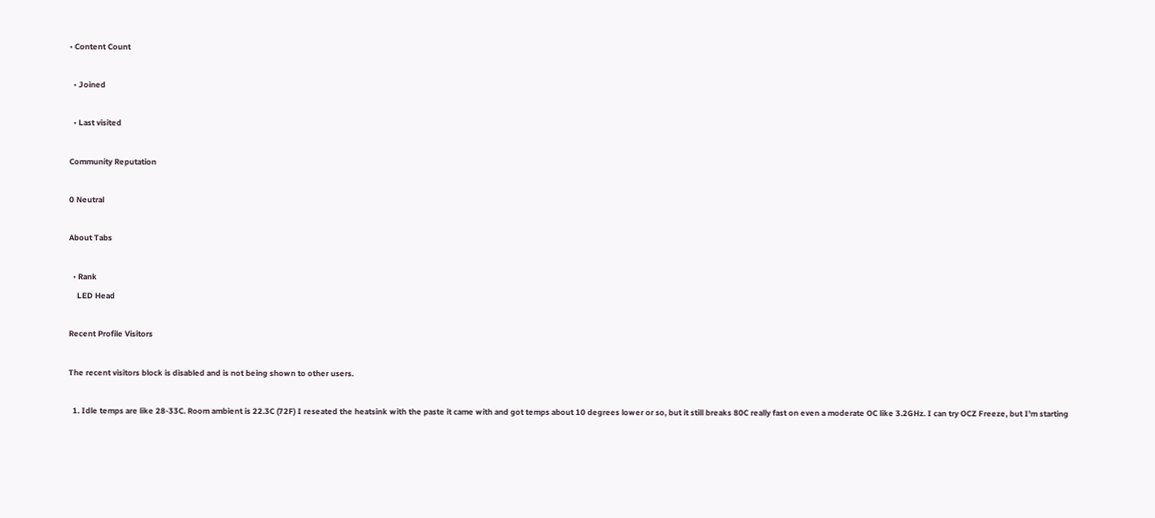• Content Count

  • Joined

  • Last visited

Community Reputation

0 Neutral

About Tabs

  • Rank
    LED Head

Recent Profile Visitors

The recent visitors block is disabled and is not being shown to other users.

  1. Idle temps are like 28-33C. Room ambient is 22.3C (72F) I reseated the heatsink with the paste it came with and got temps about 10 degrees lower or so, but it still breaks 80C really fast on even a moderate OC like 3.2GHz. I can try OCZ Freeze, but I'm starting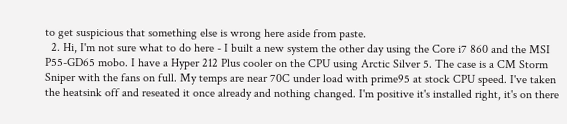to get suspicious that something else is wrong here aside from paste.
  2. Hi, I'm not sure what to do here - I built a new system the other day using the Core i7 860 and the MSI P55-GD65 mobo. I have a Hyper 212 Plus cooler on the CPU using Arctic Silver 5. The case is a CM Storm Sniper with the fans on full. My temps are near 70C under load with prime95 at stock CPU speed. I've taken the heatsink off and reseated it once already and nothing changed. I'm positive it's installed right, it's on there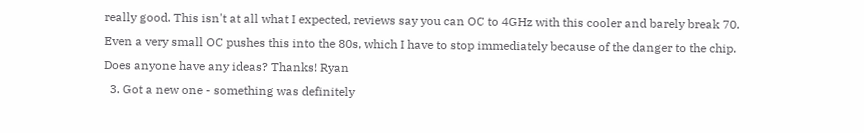really good. This isn't at all what I expected, reviews say you can OC to 4GHz with this cooler and barely break 70. Even a very small OC pushes this into the 80s, which I have to stop immediately because of the danger to the chip. Does anyone have any ideas? Thanks! Ryan
  3. Got a new one - something was definitely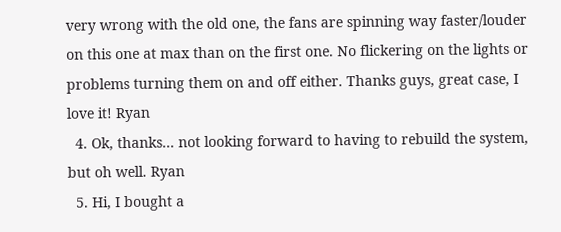very wrong with the old one, the fans are spinning way faster/louder on this one at max than on the first one. No flickering on the lights or problems turning them on and off either. Thanks guys, great case, I love it! Ryan
  4. Ok, thanks... not looking forward to having to rebuild the system, but oh well. Ryan
  5. Hi, I bought a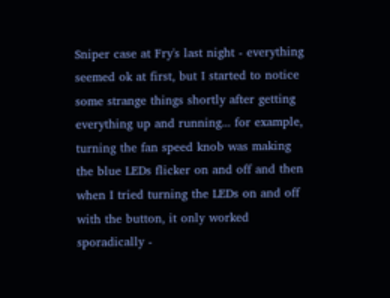Sniper case at Fry's last night - everything seemed ok at first, but I started to notice some strange things shortly after getting everything up and running... for example, turning the fan speed knob was making the blue LEDs flicker on and off and then when I tried turning the LEDs on and off with the button, it only worked sporadically -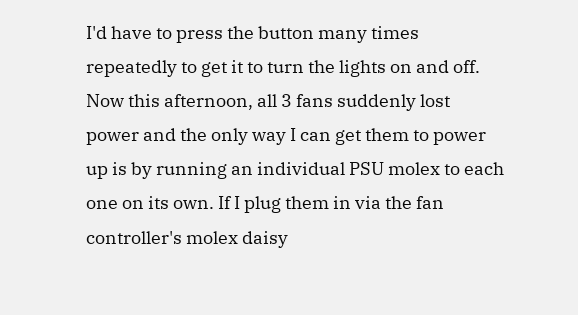I'd have to press the button many times repeatedly to get it to turn the lights on and off. Now this afternoon, all 3 fans suddenly lost power and the only way I can get them to power up is by running an individual PSU molex to each one on its own. If I plug them in via the fan controller's molex daisy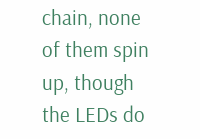chain, none of them spin up, though the LEDs do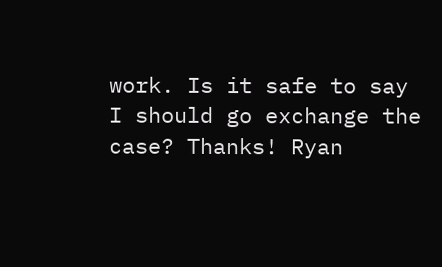work. Is it safe to say I should go exchange the case? Thanks! Ryan